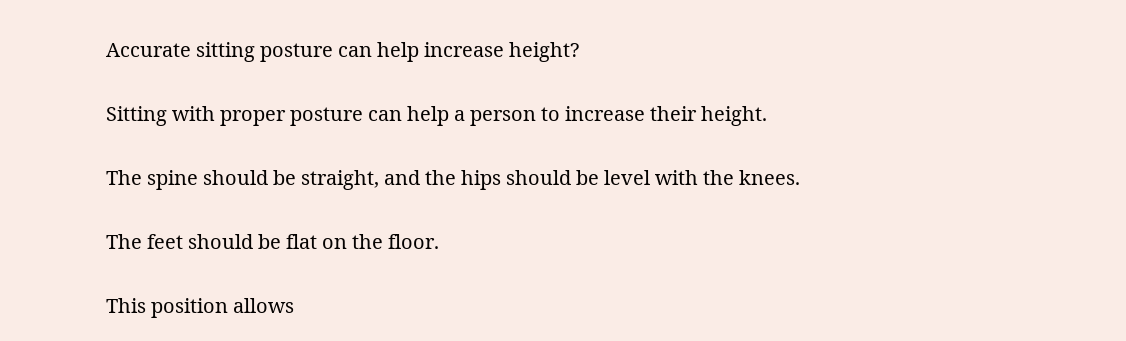Accurate sitting posture can help increase height?

Sitting with proper posture can help a person to increase their height.

The spine should be straight, and the hips should be level with the knees.

The feet should be flat on the floor.

This position allows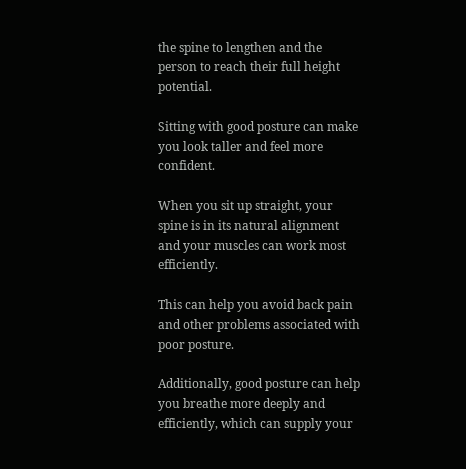the spine to lengthen and the person to reach their full height potential.

Sitting with good posture can make you look taller and feel more confident.

When you sit up straight, your spine is in its natural alignment and your muscles can work most efficiently.

This can help you avoid back pain and other problems associated with poor posture.

Additionally, good posture can help you breathe more deeply and efficiently, which can supply your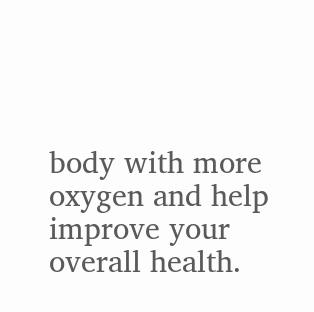body with more oxygen and help improve your overall health.